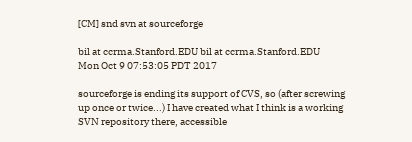[CM] snd svn at sourceforge

bil at ccrma.Stanford.EDU bil at ccrma.Stanford.EDU
Mon Oct 9 07:53:05 PDT 2017

sourceforge is ending its support of CVS, so (after screwing
up once or twice...) I have created what I think is a working
SVN repository there, accessible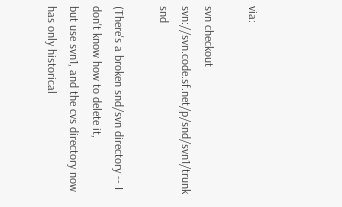via:

svn checkout svn://svn.code.sf.net/p/snd/svn1/trunk snd

(There's a broken snd/svn directory -- I don't know how to delete it,
but use svn1, and the cvs directory now has only historical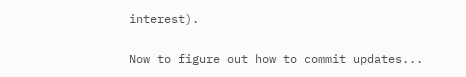interest).

Now to figure out how to commit updates...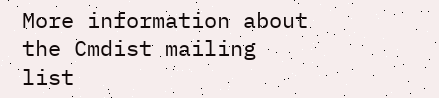More information about the Cmdist mailing list